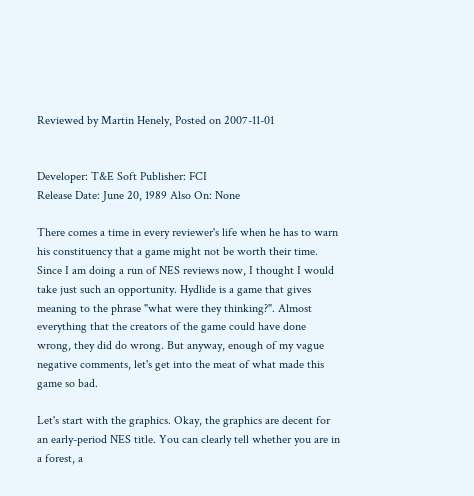Reviewed by Martin Henely, Posted on 2007-11-01


Developer: T&E Soft Publisher: FCI
Release Date: June 20, 1989 Also On: None

There comes a time in every reviewer's life when he has to warn his constituency that a game might not be worth their time. Since I am doing a run of NES reviews now, I thought I would take just such an opportunity. Hydlide is a game that gives meaning to the phrase "what were they thinking?". Almost everything that the creators of the game could have done wrong, they did do wrong. But anyway, enough of my vague negative comments, let's get into the meat of what made this game so bad.

Let's start with the graphics. Okay, the graphics are decent for an early-period NES title. You can clearly tell whether you are in a forest, a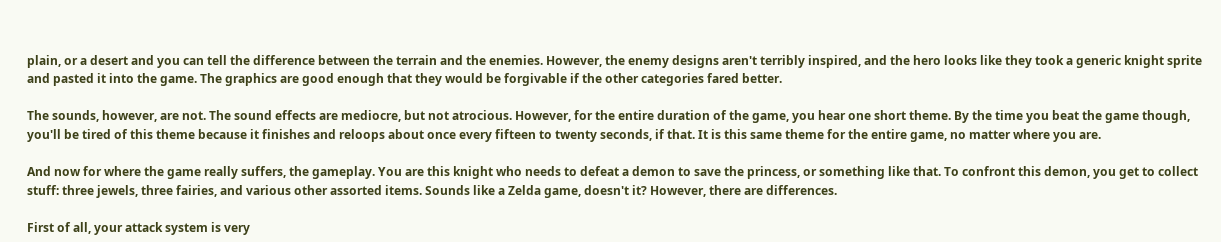plain, or a desert and you can tell the difference between the terrain and the enemies. However, the enemy designs aren't terribly inspired, and the hero looks like they took a generic knight sprite and pasted it into the game. The graphics are good enough that they would be forgivable if the other categories fared better.

The sounds, however, are not. The sound effects are mediocre, but not atrocious. However, for the entire duration of the game, you hear one short theme. By the time you beat the game though, you'll be tired of this theme because it finishes and reloops about once every fifteen to twenty seconds, if that. It is this same theme for the entire game, no matter where you are.

And now for where the game really suffers, the gameplay. You are this knight who needs to defeat a demon to save the princess, or something like that. To confront this demon, you get to collect stuff: three jewels, three fairies, and various other assorted items. Sounds like a Zelda game, doesn't it? However, there are differences.

First of all, your attack system is very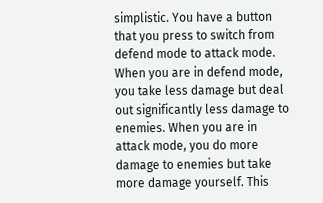simplistic. You have a button that you press to switch from defend mode to attack mode. When you are in defend mode, you take less damage but deal out significantly less damage to enemies. When you are in attack mode, you do more damage to enemies but take more damage yourself. This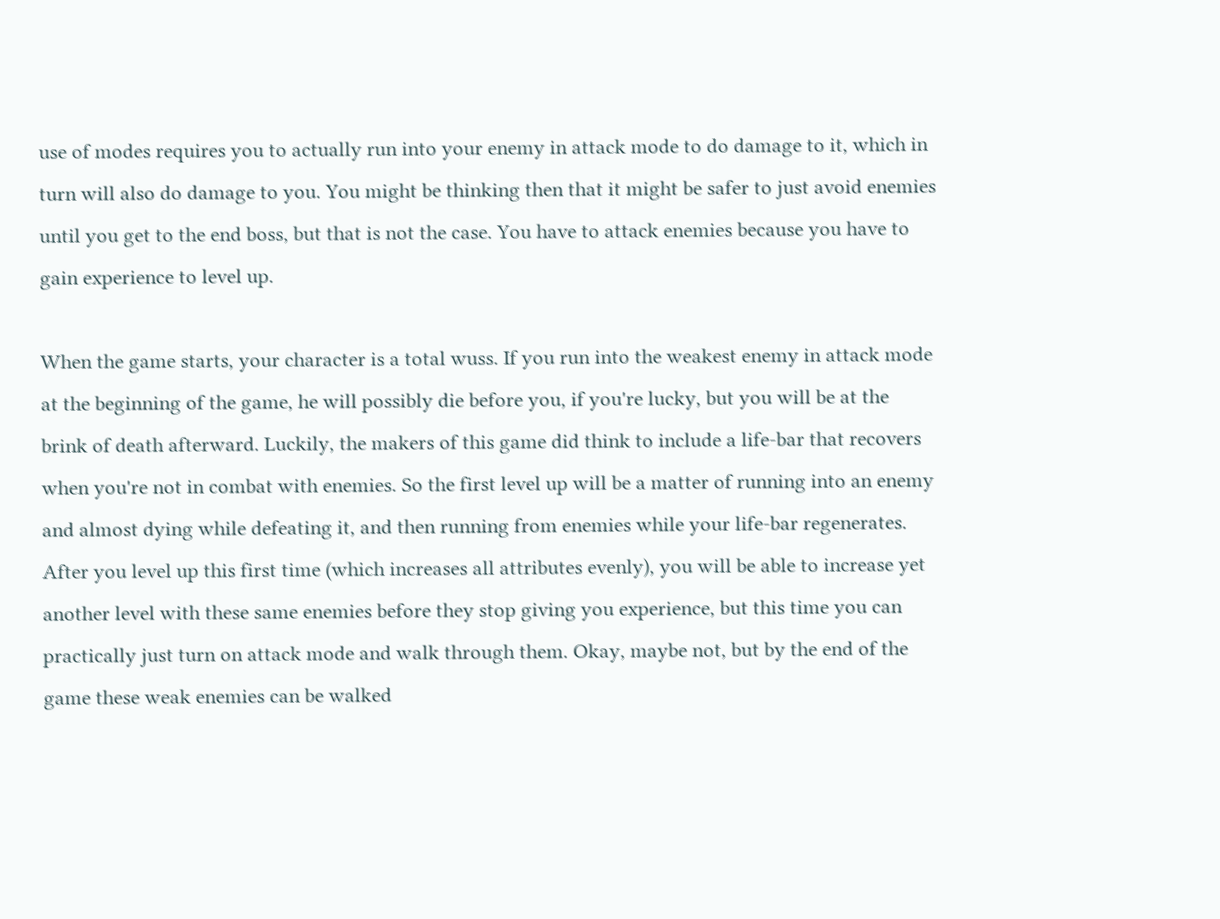use of modes requires you to actually run into your enemy in attack mode to do damage to it, which in turn will also do damage to you. You might be thinking then that it might be safer to just avoid enemies until you get to the end boss, but that is not the case. You have to attack enemies because you have to gain experience to level up.

When the game starts, your character is a total wuss. If you run into the weakest enemy in attack mode at the beginning of the game, he will possibly die before you, if you're lucky, but you will be at the brink of death afterward. Luckily, the makers of this game did think to include a life-bar that recovers when you're not in combat with enemies. So the first level up will be a matter of running into an enemy and almost dying while defeating it, and then running from enemies while your life-bar regenerates. After you level up this first time (which increases all attributes evenly), you will be able to increase yet another level with these same enemies before they stop giving you experience, but this time you can practically just turn on attack mode and walk through them. Okay, maybe not, but by the end of the game these weak enemies can be walked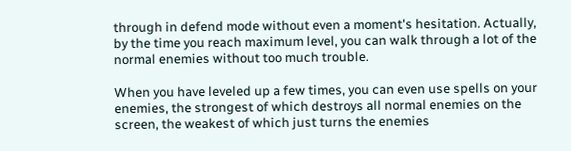through in defend mode without even a moment's hesitation. Actually, by the time you reach maximum level, you can walk through a lot of the normal enemies without too much trouble.

When you have leveled up a few times, you can even use spells on your enemies, the strongest of which destroys all normal enemies on the screen, the weakest of which just turns the enemies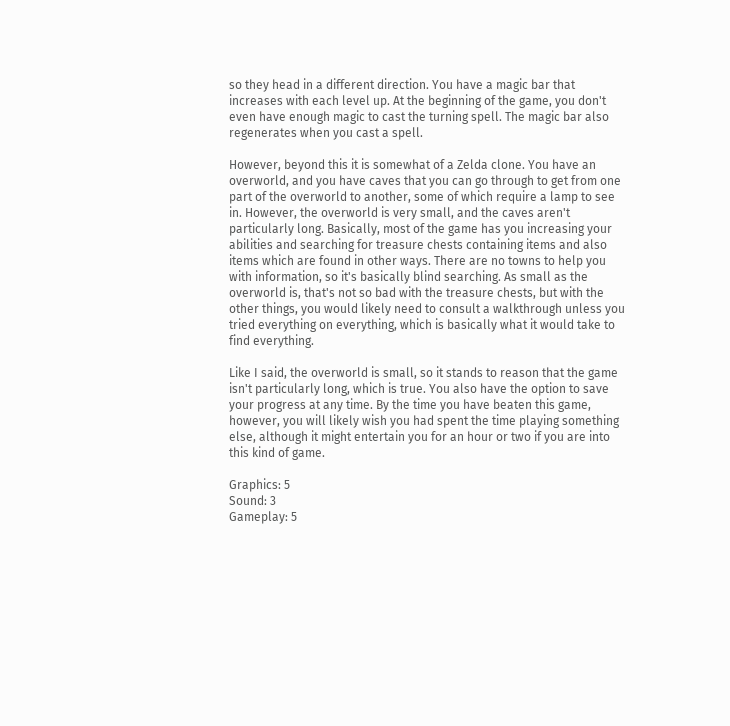so they head in a different direction. You have a magic bar that increases with each level up. At the beginning of the game, you don't even have enough magic to cast the turning spell. The magic bar also regenerates when you cast a spell.

However, beyond this it is somewhat of a Zelda clone. You have an overworld, and you have caves that you can go through to get from one part of the overworld to another, some of which require a lamp to see in. However, the overworld is very small, and the caves aren't particularly long. Basically, most of the game has you increasing your abilities and searching for treasure chests containing items and also items which are found in other ways. There are no towns to help you with information, so it's basically blind searching. As small as the overworld is, that's not so bad with the treasure chests, but with the other things, you would likely need to consult a walkthrough unless you tried everything on everything, which is basically what it would take to find everything.

Like I said, the overworld is small, so it stands to reason that the game isn't particularly long, which is true. You also have the option to save your progress at any time. By the time you have beaten this game, however, you will likely wish you had spent the time playing something else, although it might entertain you for an hour or two if you are into this kind of game.

Graphics: 5
Sound: 3
Gameplay: 5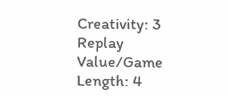Creativity: 3
Replay Value/Game Length: 4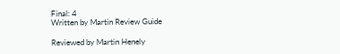Final: 4
Written by Martin Review Guide

Reviewed by Martin Henely